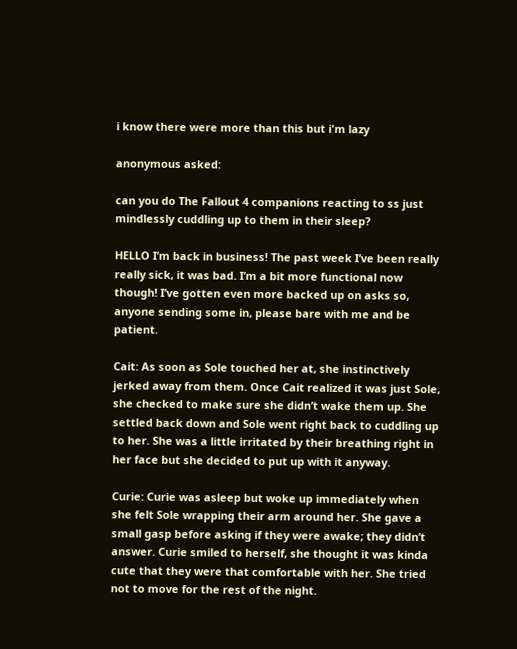i know there were more than this but i'm lazy

anonymous asked:

can you do The Fallout 4 companions reacting to ss just mindlessly cuddling up to them in their sleep?

HELLO I’m back in business! The past week I’ve been really really sick, it was bad. I’m a bit more functional now though! I’ve gotten even more backed up on asks so, anyone sending some in, please bare with me and be patient.

Cait: As soon as Sole touched her at, she instinctively jerked away from them. Once Cait realized it was just Sole, she checked to make sure she didn’t wake them up. She settled back down and Sole went right back to cuddling up to her. She was a little irritated by their breathing right in her face but she decided to put up with it anyway.

Curie: Curie was asleep but woke up immediately when she felt Sole wrapping their arm around her. She gave a small gasp before asking if they were awake; they didn’t answer. Curie smiled to herself, she thought it was kinda cute that they were that comfortable with her. She tried not to move for the rest of the night.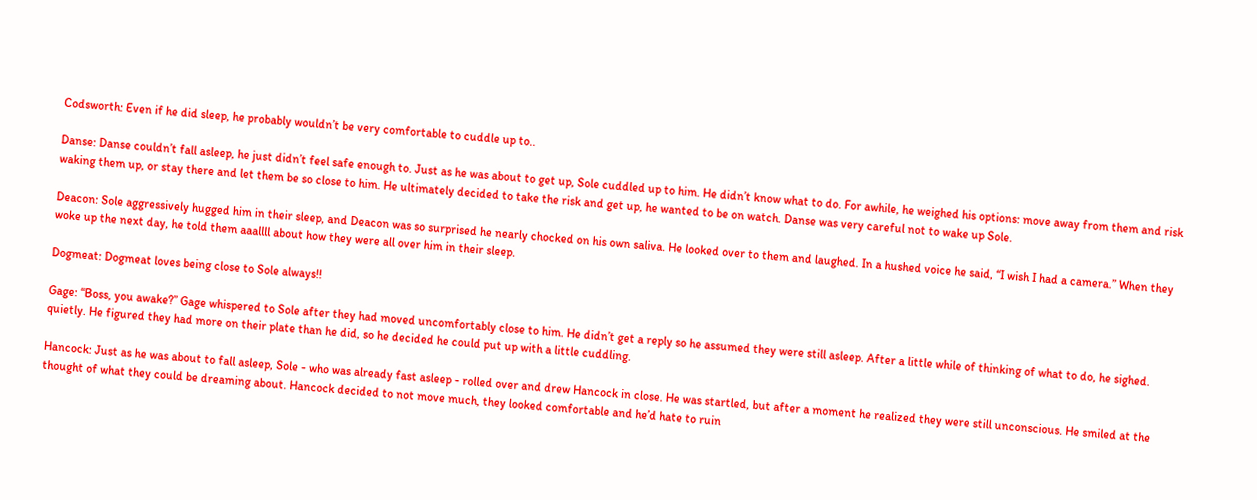Codsworth: Even if he did sleep, he probably wouldn’t be very comfortable to cuddle up to..

Danse: Danse couldn’t fall asleep, he just didn’t feel safe enough to. Just as he was about to get up, Sole cuddled up to him. He didn’t know what to do. For awhile, he weighed his options: move away from them and risk waking them up, or stay there and let them be so close to him. He ultimately decided to take the risk and get up, he wanted to be on watch. Danse was very careful not to wake up Sole.

Deacon: Sole aggressively hugged him in their sleep, and Deacon was so surprised he nearly chocked on his own saliva. He looked over to them and laughed. In a hushed voice he said, “I wish I had a camera.” When they woke up the next day, he told them aaallll about how they were all over him in their sleep.

Dogmeat: Dogmeat loves being close to Sole always!!

Gage: “Boss, you awake?” Gage whispered to Sole after they had moved uncomfortably close to him. He didn’t get a reply so he assumed they were still asleep. After a little while of thinking of what to do, he sighed. quietly. He figured they had more on their plate than he did, so he decided he could put up with a little cuddling.

Hancock: Just as he was about to fall asleep, Sole - who was already fast asleep - rolled over and drew Hancock in close. He was startled, but after a moment he realized they were still unconscious. He smiled at the thought of what they could be dreaming about. Hancock decided to not move much, they looked comfortable and he’d hate to ruin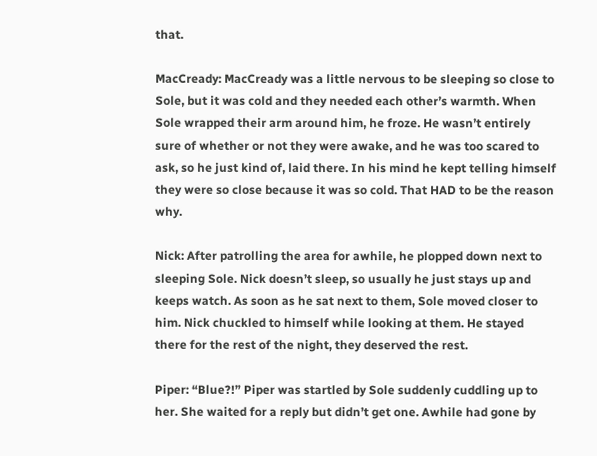that.

MacCready: MacCready was a little nervous to be sleeping so close to Sole, but it was cold and they needed each other’s warmth. When Sole wrapped their arm around him, he froze. He wasn’t entirely sure of whether or not they were awake, and he was too scared to ask, so he just kind of, laid there. In his mind he kept telling himself they were so close because it was so cold. That HAD to be the reason why.

Nick: After patrolling the area for awhile, he plopped down next to sleeping Sole. Nick doesn’t sleep, so usually he just stays up and keeps watch. As soon as he sat next to them, Sole moved closer to him. Nick chuckled to himself while looking at them. He stayed there for the rest of the night, they deserved the rest.

Piper: “Blue?!” Piper was startled by Sole suddenly cuddling up to her. She waited for a reply but didn’t get one. Awhile had gone by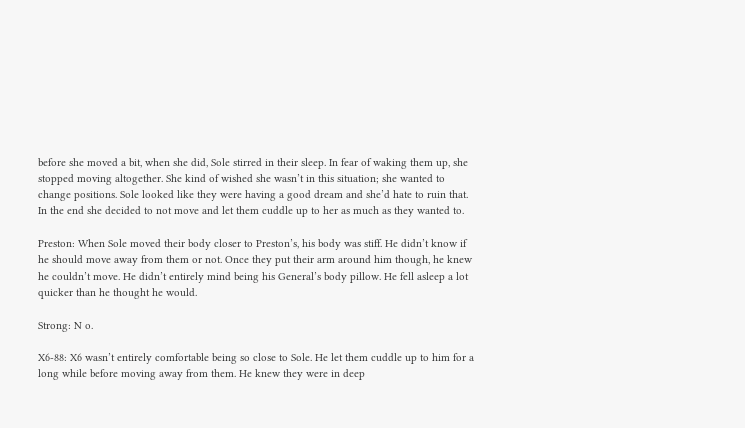before she moved a bit, when she did, Sole stirred in their sleep. In fear of waking them up, she stopped moving altogether. She kind of wished she wasn’t in this situation; she wanted to change positions. Sole looked like they were having a good dream and she’d hate to ruin that. In the end she decided to not move and let them cuddle up to her as much as they wanted to.

Preston: When Sole moved their body closer to Preston’s, his body was stiff. He didn’t know if he should move away from them or not. Once they put their arm around him though, he knew he couldn’t move. He didn’t entirely mind being his General’s body pillow. He fell asleep a lot quicker than he thought he would.

Strong: N o.

X6-88: X6 wasn’t entirely comfortable being so close to Sole. He let them cuddle up to him for a long while before moving away from them. He knew they were in deep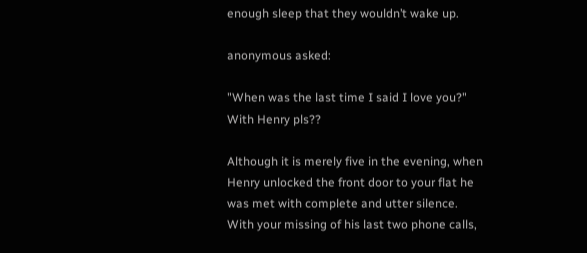enough sleep that they wouldn’t wake up.

anonymous asked:

"When was the last time I said I love you?" With Henry pls??

Although it is merely five in the evening, when Henry unlocked the front door to your flat he was met with complete and utter silence. With your missing of his last two phone calls,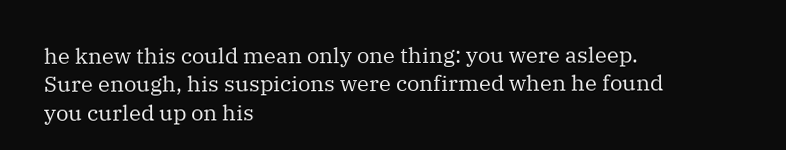he knew this could mean only one thing: you were asleep. Sure enough, his suspicions were confirmed when he found you curled up on his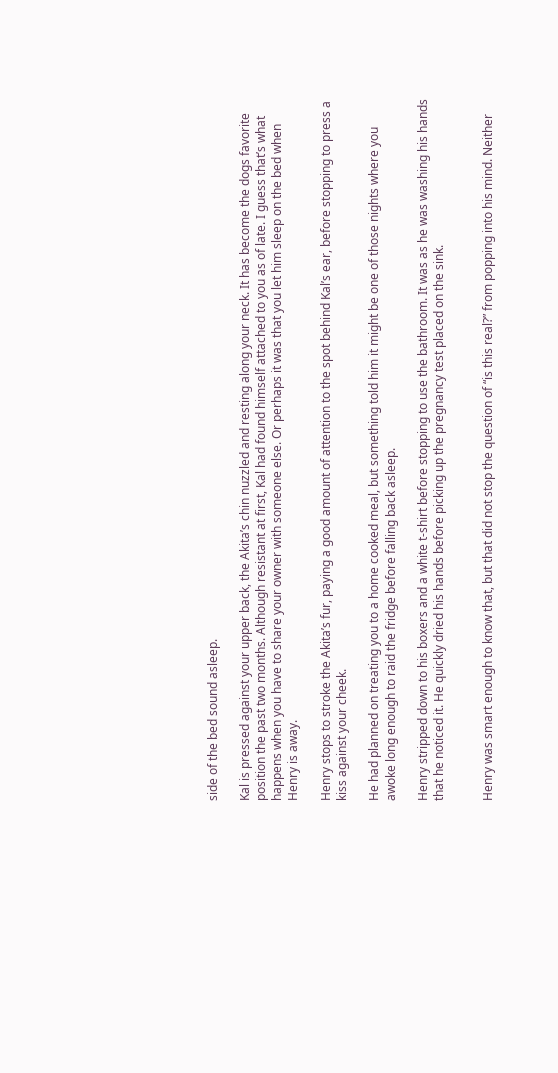side of the bed sound asleep.

Kal is pressed against your upper back, the Akita’s chin nuzzled and resting along your neck. It has become the dogs favorite position the past two months. Although resistant at first, Kal had found himself attached to you as of late. I guess that’s what happens when you have to share your owner with someone else. Or perhaps it was that you let him sleep on the bed when Henry is away.

Henry stops to stroke the Akita’s fur, paying a good amount of attention to the spot behind Kal’s ear, before stopping to press a kiss against your cheek.

He had planned on treating you to a home cooked meal, but something told him it might be one of those nights where you awoke long enough to raid the fridge before falling back asleep.

Henry stripped down to his boxers and a white t-shirt before stopping to use the bathroom. It was as he was washing his hands that he noticed it. He quickly dried his hands before picking up the pregnancy test placed on the sink.


Henry was smart enough to know that, but that did not stop the question of “is this real?” from popping into his mind. Neither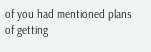of you had mentioned plans of getting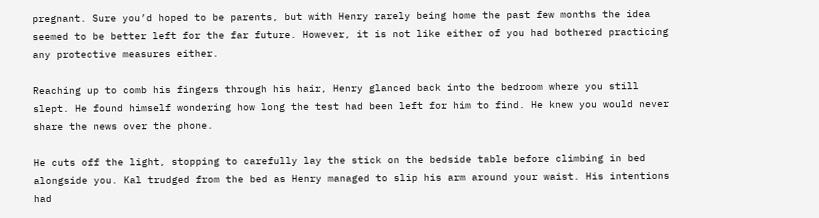pregnant. Sure you’d hoped to be parents, but with Henry rarely being home the past few months the idea seemed to be better left for the far future. However, it is not like either of you had bothered practicing any protective measures either.

Reaching up to comb his fingers through his hair, Henry glanced back into the bedroom where you still slept. He found himself wondering how long the test had been left for him to find. He knew you would never share the news over the phone.

He cuts off the light, stopping to carefully lay the stick on the bedside table before climbing in bed alongside you. Kal trudged from the bed as Henry managed to slip his arm around your waist. His intentions had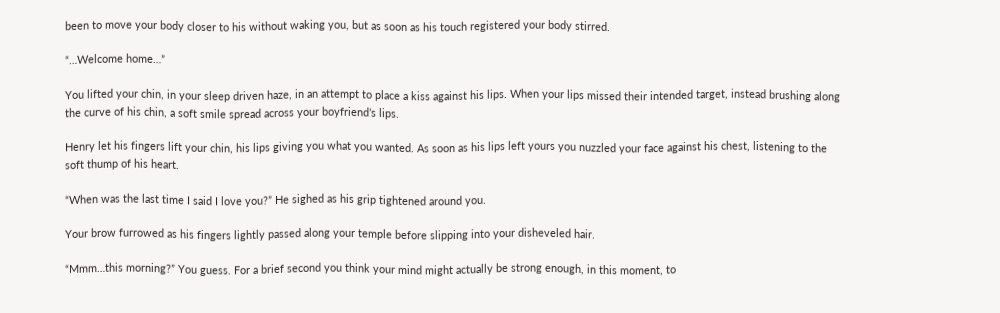been to move your body closer to his without waking you, but as soon as his touch registered your body stirred.

“…Welcome home…”

You lifted your chin, in your sleep driven haze, in an attempt to place a kiss against his lips. When your lips missed their intended target, instead brushing along the curve of his chin, a soft smile spread across your boyfriend’s lips.

Henry let his fingers lift your chin, his lips giving you what you wanted. As soon as his lips left yours you nuzzled your face against his chest, listening to the soft thump of his heart.

“When was the last time I said I love you?” He sighed as his grip tightened around you.

Your brow furrowed as his fingers lightly passed along your temple before slipping into your disheveled hair.

“Mmm…this morning?” You guess. For a brief second you think your mind might actually be strong enough, in this moment, to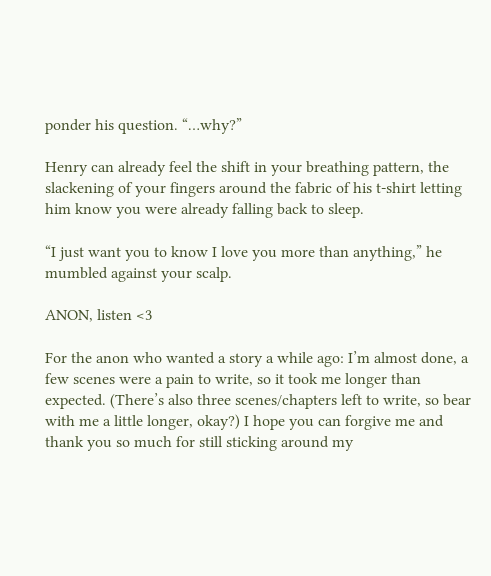ponder his question. “…why?”

Henry can already feel the shift in your breathing pattern, the slackening of your fingers around the fabric of his t-shirt letting him know you were already falling back to sleep.

“I just want you to know I love you more than anything,” he mumbled against your scalp.

ANON, listen <3

For the anon who wanted a story a while ago: I’m almost done, a few scenes were a pain to write, so it took me longer than expected. (There’s also three scenes/chapters left to write, so bear with me a little longer, okay?) I hope you can forgive me and thank you so much for still sticking around my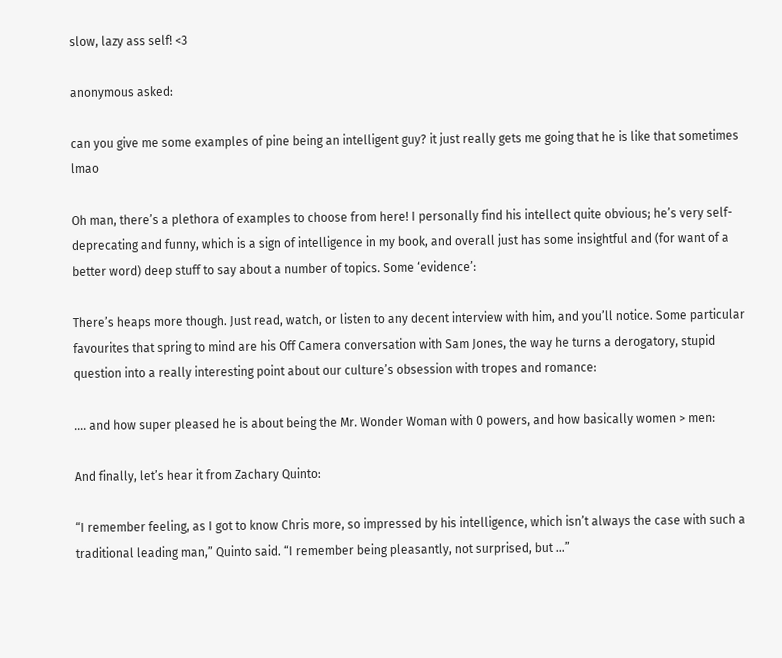slow, lazy ass self! <3

anonymous asked:

can you give me some examples of pine being an intelligent guy? it just really gets me going that he is like that sometimes lmao

Oh man, there’s a plethora of examples to choose from here! I personally find his intellect quite obvious; he’s very self-deprecating and funny, which is a sign of intelligence in my book, and overall just has some insightful and (for want of a better word) deep stuff to say about a number of topics. Some ‘evidence’:

There’s heaps more though. Just read, watch, or listen to any decent interview with him, and you’ll notice. Some particular favourites that spring to mind are his Off Camera conversation with Sam Jones, the way he turns a derogatory, stupid question into a really interesting point about our culture’s obsession with tropes and romance:

…. and how super pleased he is about being the Mr. Wonder Woman with 0 powers, and how basically women > men:

And finally, let’s hear it from Zachary Quinto:

“I remember feeling, as I got to know Chris more, so impressed by his intelligence, which isn’t always the case with such a traditional leading man,” Quinto said. “I remember being pleasantly, not surprised, but …”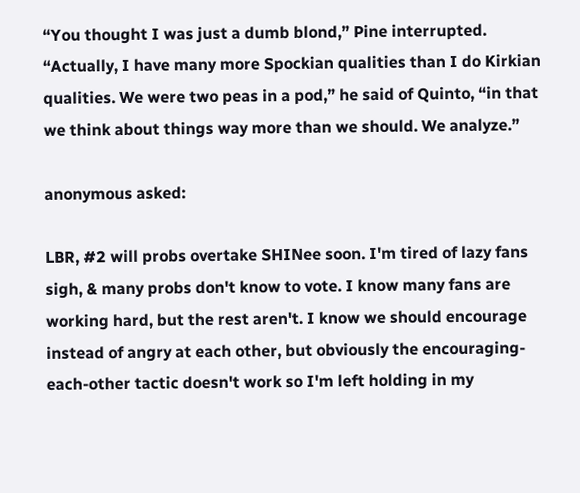“You thought I was just a dumb blond,” Pine interrupted. “Actually, I have many more Spockian qualities than I do Kirkian qualities. We were two peas in a pod,” he said of Quinto, “in that we think about things way more than we should. We analyze.”

anonymous asked:

LBR, #2 will probs overtake SHINee soon. I'm tired of lazy fans sigh, & many probs don't know to vote. I know many fans are working hard, but the rest aren't. I know we should encourage instead of angry at each other, but obviously the encouraging-each-other tactic doesn't work so I'm left holding in my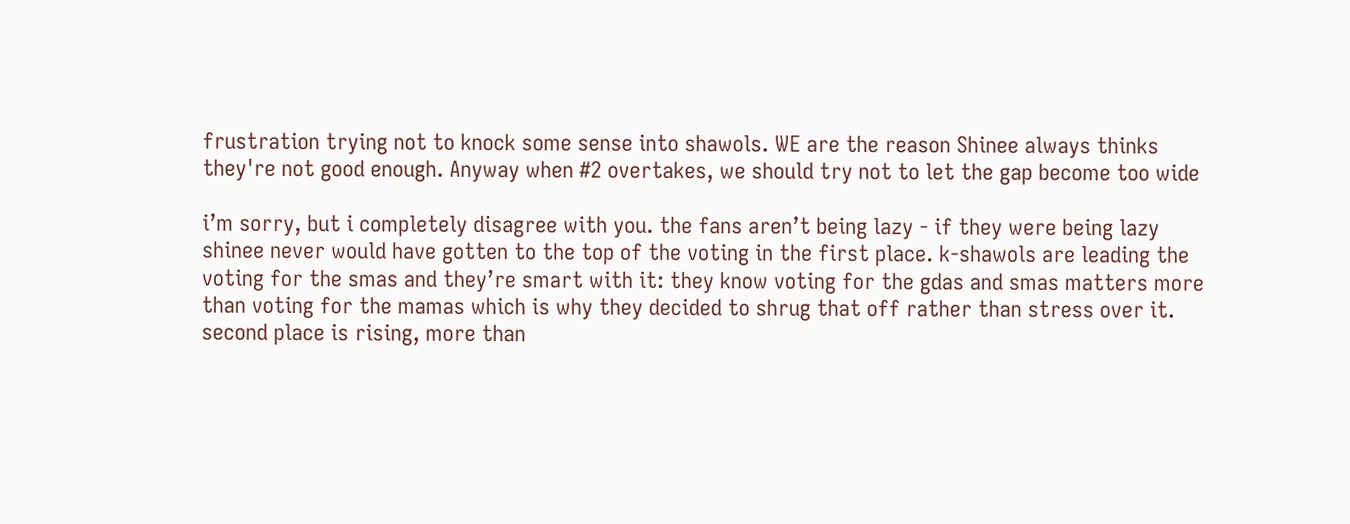frustration trying not to knock some sense into shawols. WE are the reason Shinee always thinks they're not good enough. Anyway when #2 overtakes, we should try not to let the gap become too wide

i’m sorry, but i completely disagree with you. the fans aren’t being lazy - if they were being lazy shinee never would have gotten to the top of the voting in the first place. k-shawols are leading the voting for the smas and they’re smart with it: they know voting for the gdas and smas matters more than voting for the mamas which is why they decided to shrug that off rather than stress over it. second place is rising, more than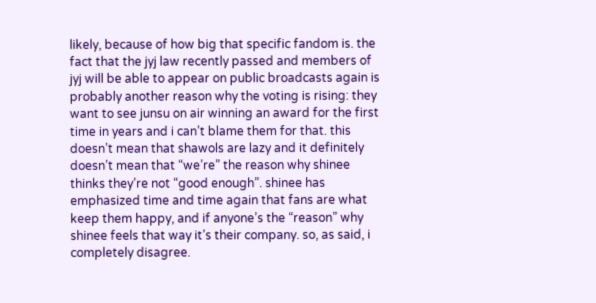likely, because of how big that specific fandom is. the fact that the jyj law recently passed and members of jyj will be able to appear on public broadcasts again is probably another reason why the voting is rising: they want to see junsu on air winning an award for the first time in years and i can’t blame them for that. this doesn’t mean that shawols are lazy and it definitely doesn’t mean that “we’re” the reason why shinee thinks they’re not “good enough”. shinee has emphasized time and time again that fans are what keep them happy, and if anyone’s the “reason” why shinee feels that way it’s their company. so, as said, i completely disagree.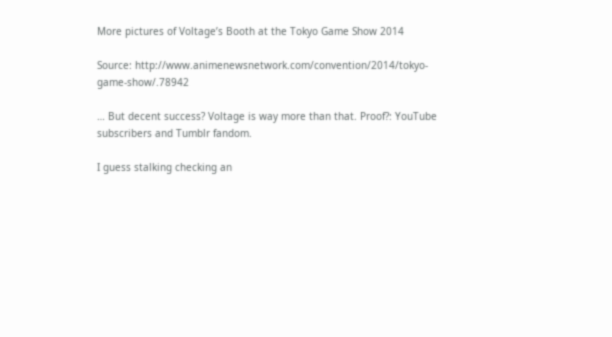More pictures of Voltage’s Booth at the Tokyo Game Show 2014

Source: http://www.animenewsnetwork.com/convention/2014/tokyo-game-show/.78942

… But decent success? Voltage is way more than that. Proof?: YouTube subscribers and Tumblr fandom.

I guess stalking checking an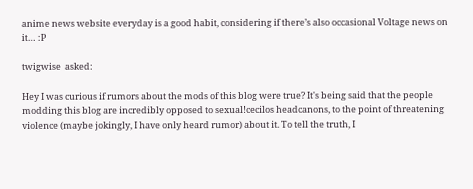anime news website everyday is a good habit, considering if there’s also occasional Voltage news on it… :P

twigwise  asked:

Hey I was curious if rumors about the mods of this blog were true? It's being said that the people modding this blog are incredibly opposed to sexual!cecilos headcanons, to the point of threatening violence (maybe jokingly, I have only heard rumor) about it. To tell the truth, I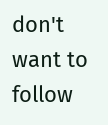don't want to follow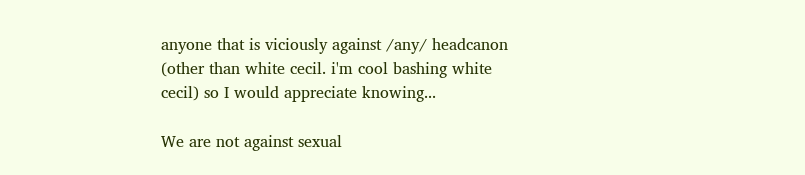anyone that is viciously against /any/ headcanon (other than white cecil. i'm cool bashing white cecil) so I would appreciate knowing...

We are not against sexual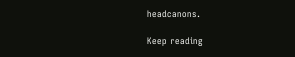headcanons.

Keep reading